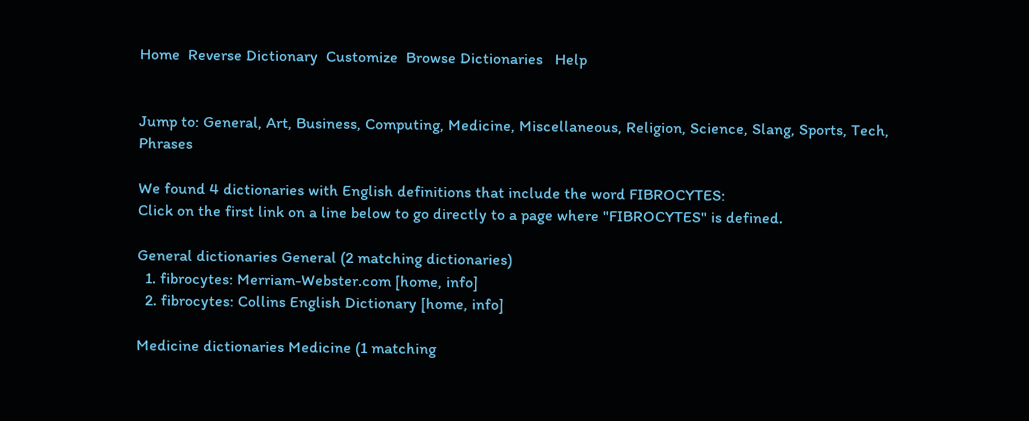Home  Reverse Dictionary  Customize  Browse Dictionaries   Help


Jump to: General, Art, Business, Computing, Medicine, Miscellaneous, Religion, Science, Slang, Sports, Tech, Phrases

We found 4 dictionaries with English definitions that include the word FIBROCYTES:
Click on the first link on a line below to go directly to a page where "FIBROCYTES" is defined.

General dictionaries General (2 matching dictionaries)
  1. fibrocytes: Merriam-Webster.com [home, info]
  2. fibrocytes: Collins English Dictionary [home, info]

Medicine dictionaries Medicine (1 matching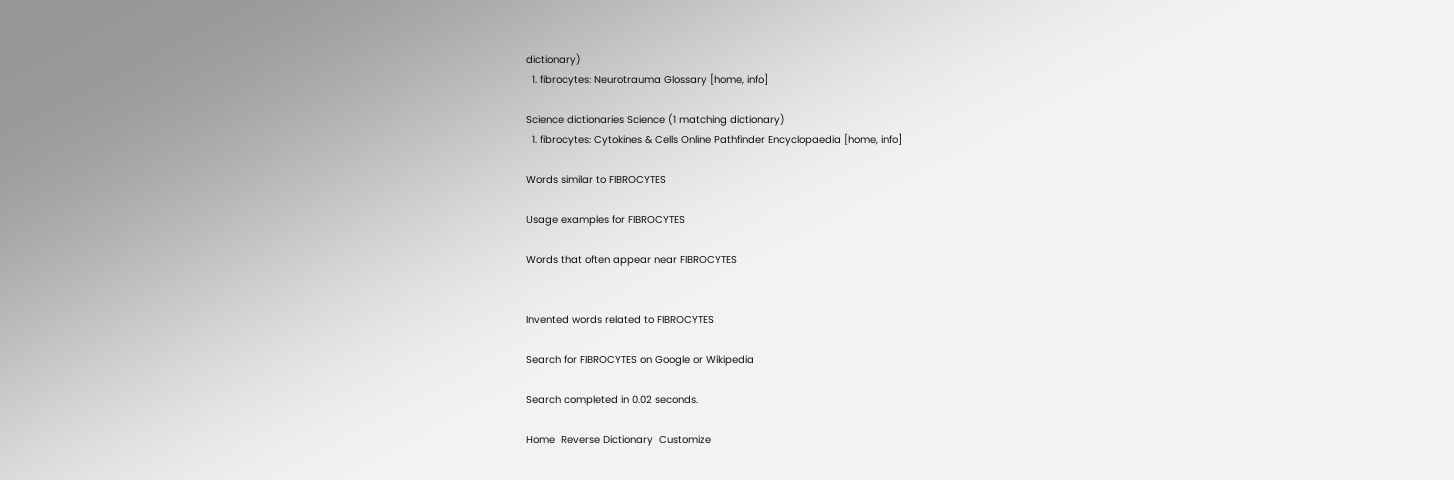dictionary)
  1. fibrocytes: Neurotrauma Glossary [home, info]

Science dictionaries Science (1 matching dictionary)
  1. fibrocytes: Cytokines & Cells Online Pathfinder Encyclopaedia [home, info]

Words similar to FIBROCYTES

Usage examples for FIBROCYTES

Words that often appear near FIBROCYTES


Invented words related to FIBROCYTES

Search for FIBROCYTES on Google or Wikipedia

Search completed in 0.02 seconds.

Home  Reverse Dictionary  Customize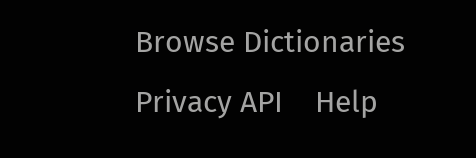Browse Dictionaries  Privacy API    Help